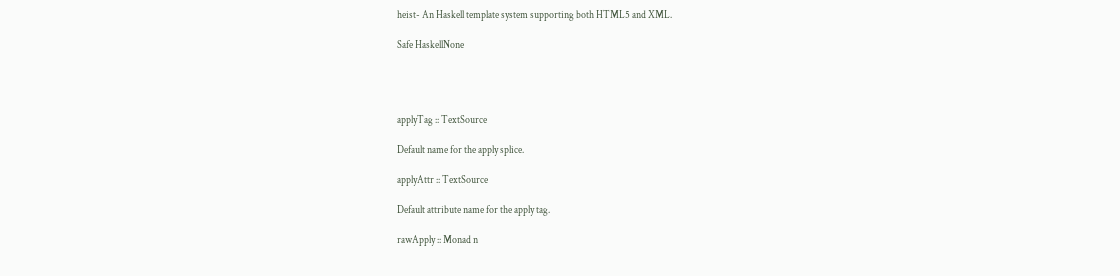heist- An Haskell template system supporting both HTML5 and XML.

Safe HaskellNone




applyTag :: TextSource

Default name for the apply splice.

applyAttr :: TextSource

Default attribute name for the apply tag.

rawApply :: Monad n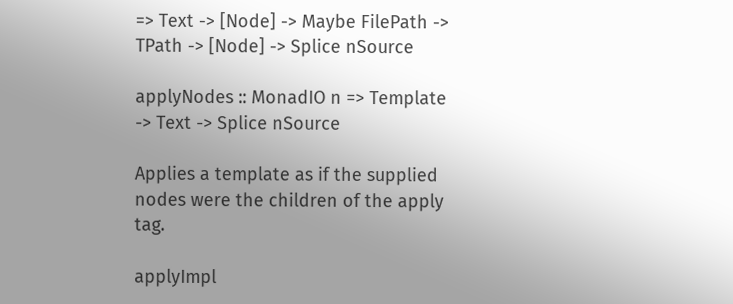=> Text -> [Node] -> Maybe FilePath -> TPath -> [Node] -> Splice nSource

applyNodes :: MonadIO n => Template -> Text -> Splice nSource

Applies a template as if the supplied nodes were the children of the apply tag.

applyImpl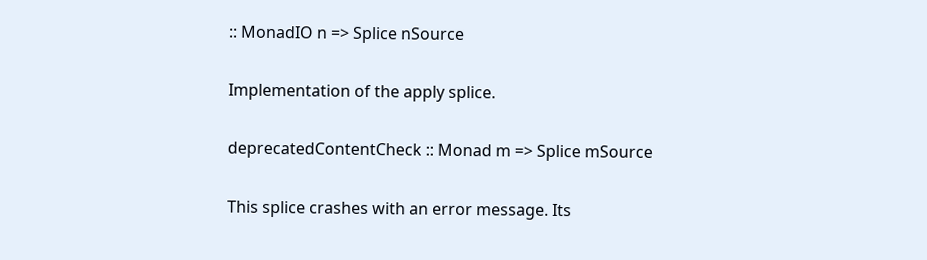:: MonadIO n => Splice nSource

Implementation of the apply splice.

deprecatedContentCheck :: Monad m => Splice mSource

This splice crashes with an error message. Its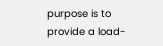purpose is to provide a load-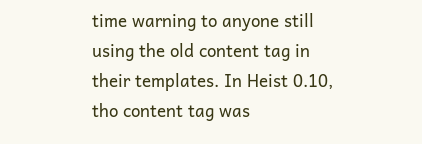time warning to anyone still using the old content tag in their templates. In Heist 0.10, tho content tag was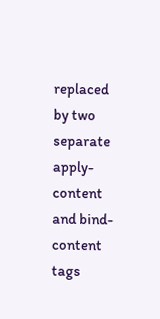replaced by two separate apply-content and bind-content tags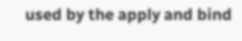used by the apply and bind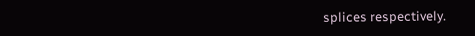splices respectively.